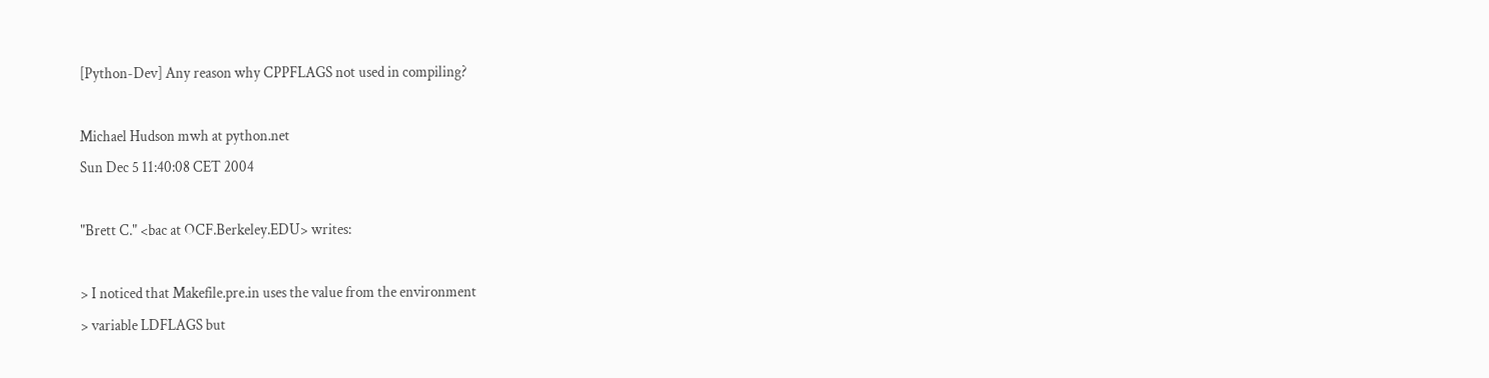[Python-Dev] Any reason why CPPFLAGS not used in compiling?

Michael Hudson mwh at python.net
Sun Dec 5 11:40:08 CET 2004

"Brett C." <bac at OCF.Berkeley.EDU> writes:

> I noticed that Makefile.pre.in uses the value from the environment
> variable LDFLAGS but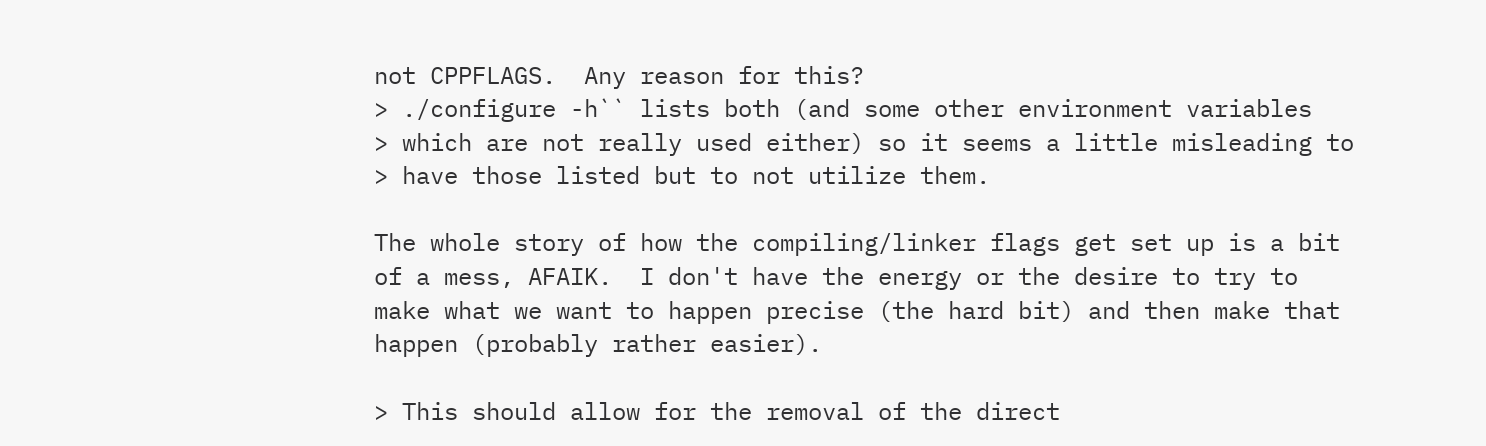not CPPFLAGS.  Any reason for this?
> ./configure -h`` lists both (and some other environment variables
> which are not really used either) so it seems a little misleading to
> have those listed but to not utilize them.

The whole story of how the compiling/linker flags get set up is a bit
of a mess, AFAIK.  I don't have the energy or the desire to try to
make what we want to happen precise (the hard bit) and then make that
happen (probably rather easier).

> This should allow for the removal of the direct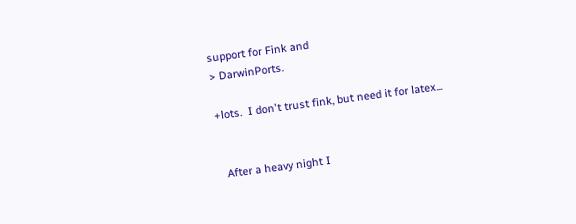support for Fink and
> DarwinPorts.

+lots.  I don't trust fink, but need it for latex...


  After a heavy night I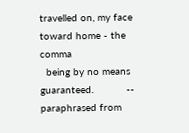travelled on, my face toward home - the comma
  being by no means guaranteed.           -- paraphrased from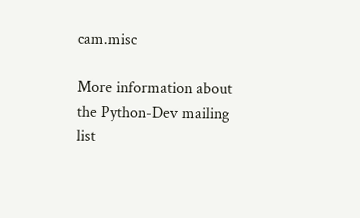cam.misc

More information about the Python-Dev mailing list